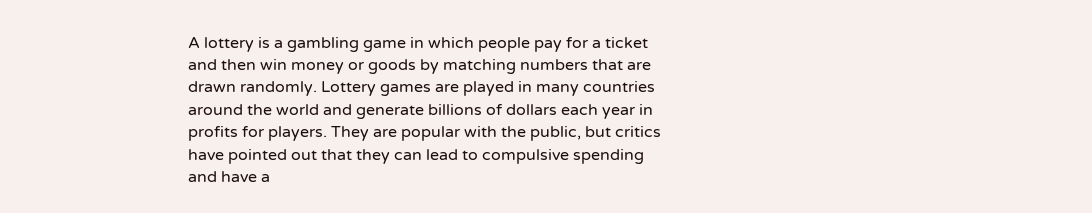A lottery is a gambling game in which people pay for a ticket and then win money or goods by matching numbers that are drawn randomly. Lottery games are played in many countries around the world and generate billions of dollars each year in profits for players. They are popular with the public, but critics have pointed out that they can lead to compulsive spending and have a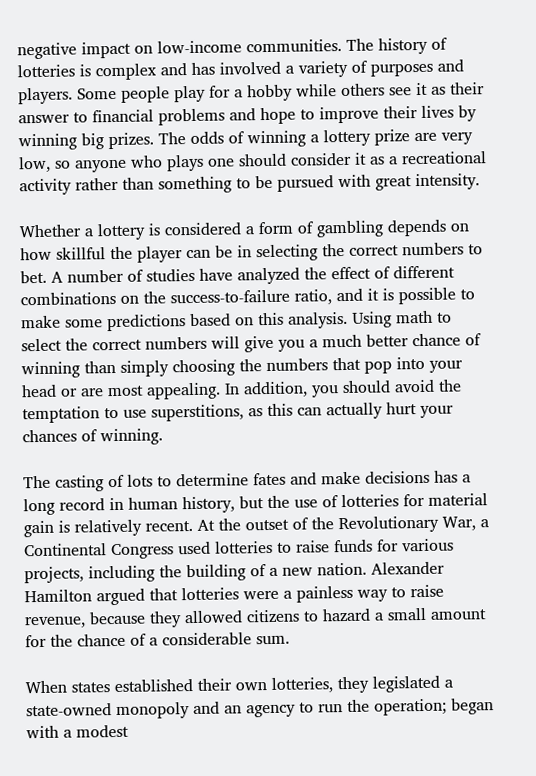negative impact on low-income communities. The history of lotteries is complex and has involved a variety of purposes and players. Some people play for a hobby while others see it as their answer to financial problems and hope to improve their lives by winning big prizes. The odds of winning a lottery prize are very low, so anyone who plays one should consider it as a recreational activity rather than something to be pursued with great intensity.

Whether a lottery is considered a form of gambling depends on how skillful the player can be in selecting the correct numbers to bet. A number of studies have analyzed the effect of different combinations on the success-to-failure ratio, and it is possible to make some predictions based on this analysis. Using math to select the correct numbers will give you a much better chance of winning than simply choosing the numbers that pop into your head or are most appealing. In addition, you should avoid the temptation to use superstitions, as this can actually hurt your chances of winning.

The casting of lots to determine fates and make decisions has a long record in human history, but the use of lotteries for material gain is relatively recent. At the outset of the Revolutionary War, a Continental Congress used lotteries to raise funds for various projects, including the building of a new nation. Alexander Hamilton argued that lotteries were a painless way to raise revenue, because they allowed citizens to hazard a small amount for the chance of a considerable sum.

When states established their own lotteries, they legislated a state-owned monopoly and an agency to run the operation; began with a modest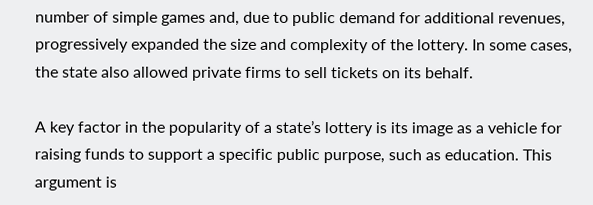number of simple games and, due to public demand for additional revenues, progressively expanded the size and complexity of the lottery. In some cases, the state also allowed private firms to sell tickets on its behalf.

A key factor in the popularity of a state’s lottery is its image as a vehicle for raising funds to support a specific public purpose, such as education. This argument is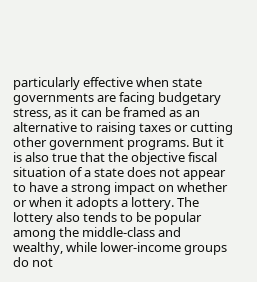particularly effective when state governments are facing budgetary stress, as it can be framed as an alternative to raising taxes or cutting other government programs. But it is also true that the objective fiscal situation of a state does not appear to have a strong impact on whether or when it adopts a lottery. The lottery also tends to be popular among the middle-class and wealthy, while lower-income groups do not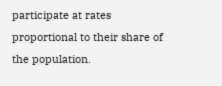participate at rates proportional to their share of the population.